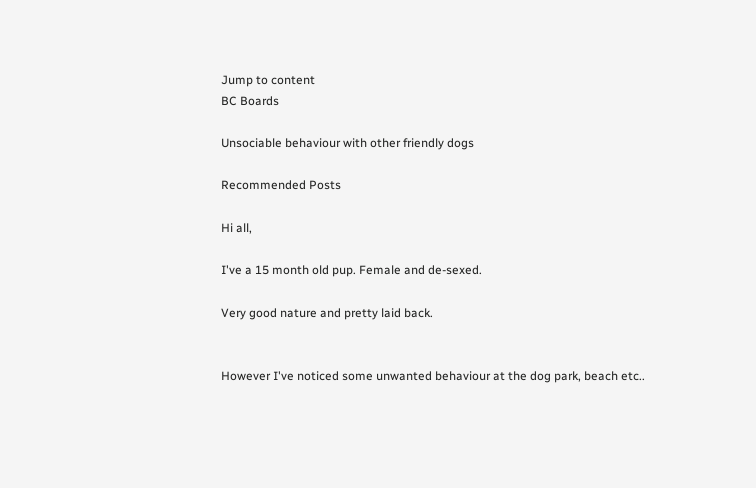Jump to content
BC Boards

Unsociable behaviour with other friendly dogs

Recommended Posts

Hi all,

I've a 15 month old pup. Female and de-sexed.

Very good nature and pretty laid back.


However I've noticed some unwanted behaviour at the dog park, beach etc..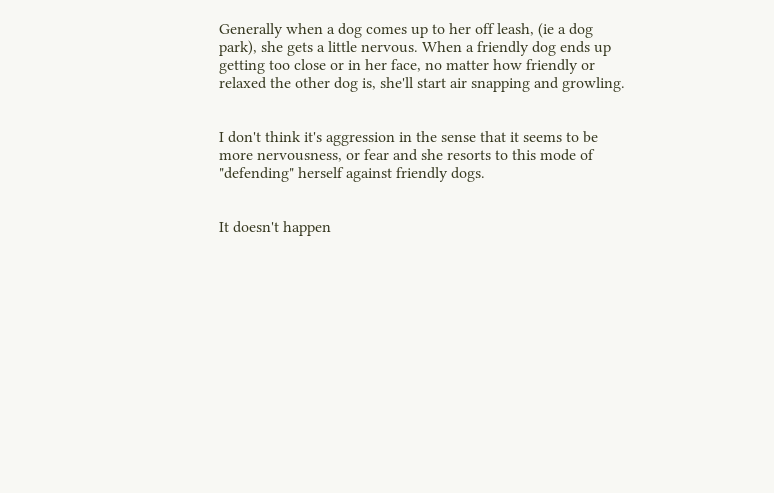Generally when a dog comes up to her off leash, (ie a dog park), she gets a little nervous. When a friendly dog ends up getting too close or in her face, no matter how friendly or relaxed the other dog is, she'll start air snapping and growling.


I don't think it's aggression in the sense that it seems to be more nervousness, or fear and she resorts to this mode of "defending" herself against friendly dogs.


It doesn't happen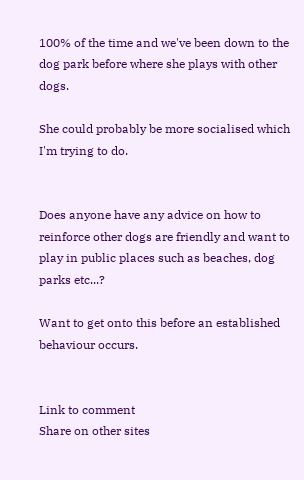100% of the time and we've been down to the dog park before where she plays with other dogs.

She could probably be more socialised which I'm trying to do.


Does anyone have any advice on how to reinforce other dogs are friendly and want to play in public places such as beaches, dog parks etc...?

Want to get onto this before an established behaviour occurs.


Link to comment
Share on other sites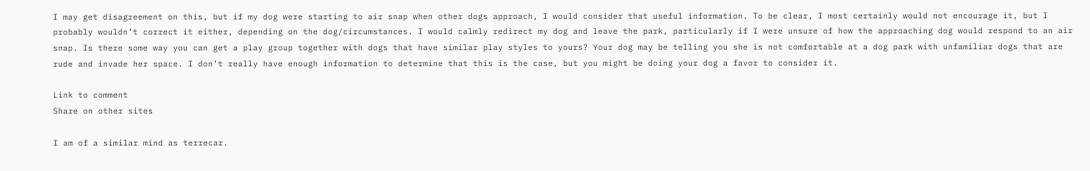I may get disagreement on this, but if my dog were starting to air snap when other dogs approach, I would consider that useful information. To be clear, I most certainly would not encourage it, but I probably wouldn’t correct it either, depending on the dog/circumstances. I would calmly redirect my dog and leave the park, particularly if I were unsure of how the approaching dog would respond to an air snap. Is there some way you can get a play group together with dogs that have similar play styles to yours? Your dog may be telling you she is not comfortable at a dog park with unfamiliar dogs that are rude and invade her space. I don’t really have enough information to determine that this is the case, but you might be doing your dog a favor to consider it.

Link to comment
Share on other sites

I am of a similar mind as terrecar.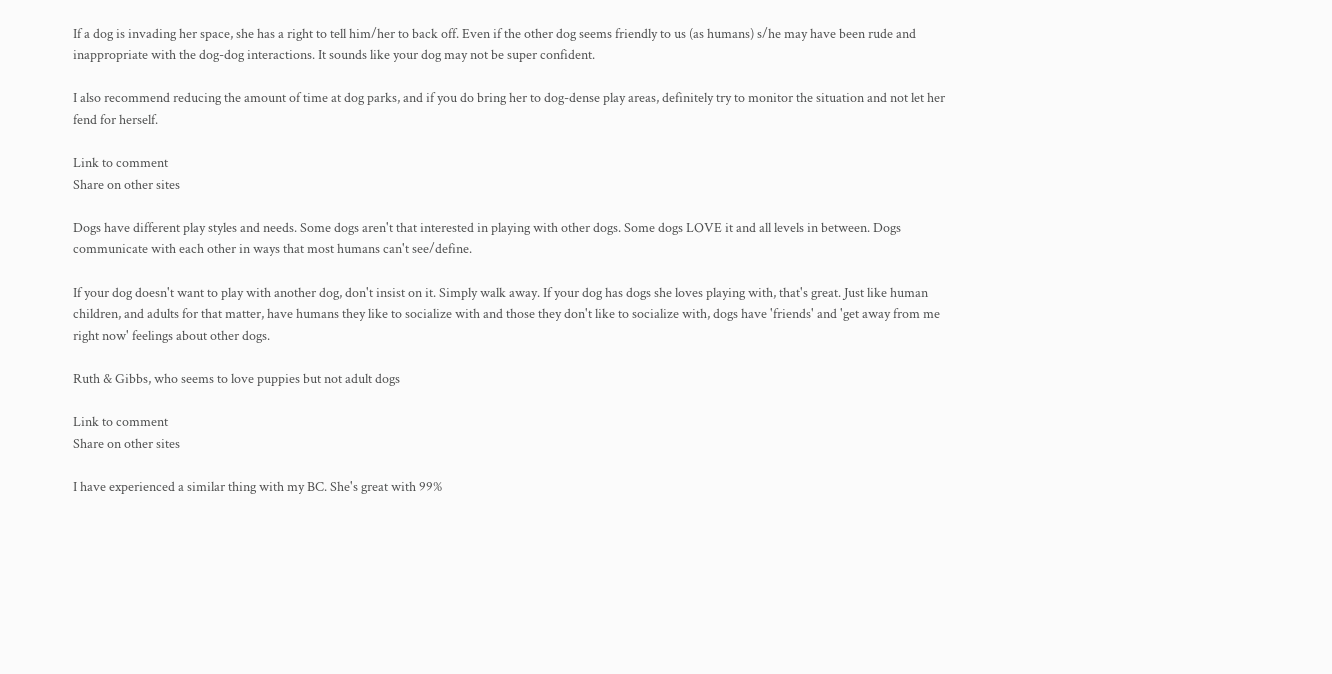If a dog is invading her space, she has a right to tell him/her to back off. Even if the other dog seems friendly to us (as humans) s/he may have been rude and inappropriate with the dog-dog interactions. It sounds like your dog may not be super confident.

I also recommend reducing the amount of time at dog parks, and if you do bring her to dog-dense play areas, definitely try to monitor the situation and not let her fend for herself.

Link to comment
Share on other sites

Dogs have different play styles and needs. Some dogs aren't that interested in playing with other dogs. Some dogs LOVE it and all levels in between. Dogs communicate with each other in ways that most humans can't see/define.

If your dog doesn't want to play with another dog, don't insist on it. Simply walk away. If your dog has dogs she loves playing with, that's great. Just like human children, and adults for that matter, have humans they like to socialize with and those they don't like to socialize with, dogs have 'friends' and 'get away from me right now' feelings about other dogs.

Ruth & Gibbs, who seems to love puppies but not adult dogs

Link to comment
Share on other sites

I have experienced a similar thing with my BC. She's great with 99%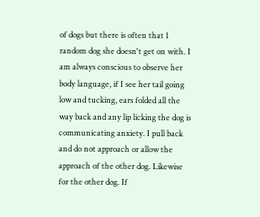of dogs but there is often that 1 random dog she doesn't get on with. I am always conscious to observe her body language, if I see her tail going low and tucking, ears folded all the way back and any lip licking the dog is communicating anxiety. I pull back and do not approach or allow the approach of the other dog. Likewise for the other dog. If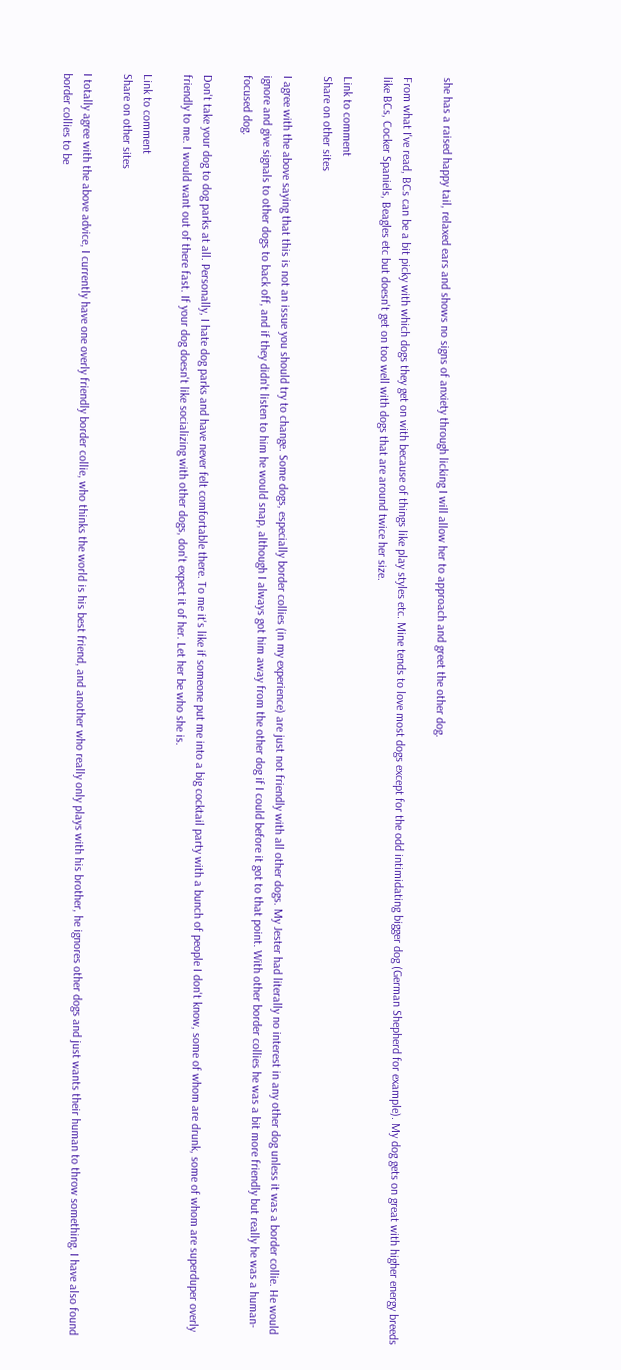she has a raised happy tail, relaxed ears and shows no signs of anxiety through licking I will allow her to approach and greet the other dog.

From what I've read, BCs can be a bit picky with which dogs they get on with because of things like play styles etc. Mine tends to love most dogs except for the odd intimidating bigger dog (German Shepherd for example). My dog gets on great with higher energy breeds like BCs, Cocker Spaniels, Beagles etc but doesn't get on too well with dogs that are around twice her size.

Link to comment
Share on other sites

I agree with the above saying that this is not an issue you should try to change. Some dogs, especially border collies (in my experience) are just not friendly with all other dogs. My Jester had literally no interest in any other dog unless it was a border collie. He would ignore and give signals to other dogs to back off, and if they didn't listen to him he would snap, although I always got him away from the other dog if I could before it got to that point. With other border collies he was a bit more friendly but really he was a human-focused dog.

Don't take your dog to dog parks at all. Personally, I hate dog parks and have never felt comfortable there. To me it's like if someone put me into a big cocktail party with a bunch of people I don't know, some of whom are drunk, some of whom are superduper overly friendly to me. I would want out of there fast. If your dog doesn't like socializing with other dogs, don't expect it of her. Let her be who she is.

Link to comment
Share on other sites

I totally agree with the above advice, I currently have one overly friendly border collie, who thinks the world is his best friend, and another who really only plays with his brother, he ignores other dogs and just wants their human to throw something. I have also found border collies to be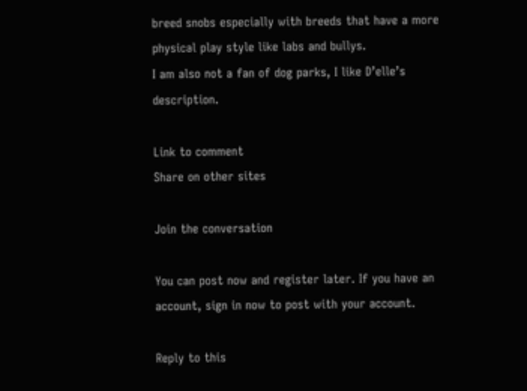breed snobs especially with breeds that have a more physical play style like labs and bullys.
I am also not a fan of dog parks, I like D’elle’s description.

Link to comment
Share on other sites

Join the conversation

You can post now and register later. If you have an account, sign in now to post with your account.

Reply to this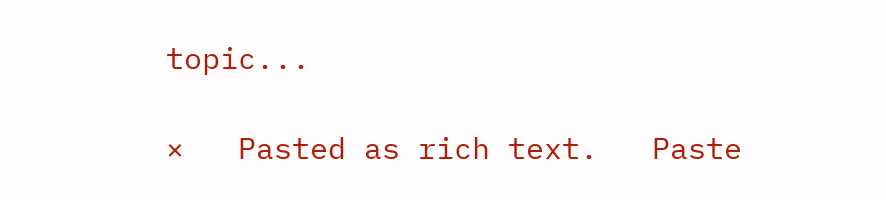topic...

×   Pasted as rich text.   Paste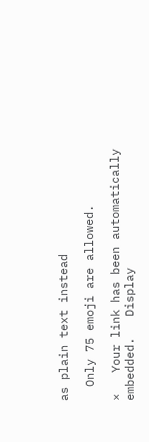as plain text instead

  Only 75 emoji are allowed.

×   Your link has been automatically embedded.   Display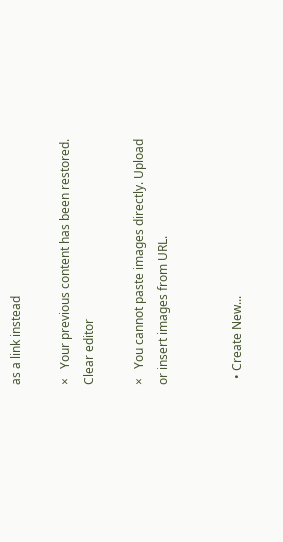as a link instead

×   Your previous content has been restored.   Clear editor

×   You cannot paste images directly. Upload or insert images from URL.


  • Create New...